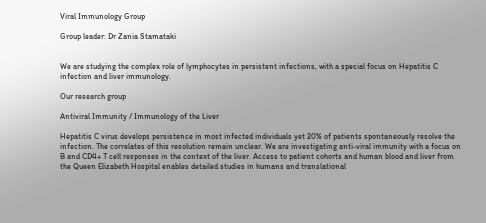Viral Immunology Group

Group leader: Dr Zania Stamataki


We are studying the complex role of lymphocytes in persistent infections, with a special focus on Hepatitis C infection and liver immunology.

Our research group

Antiviral Immunity / Immunology of the Liver

Hepatitis C virus develops persistence in most infected individuals yet 20% of patients spontaneously resolve the infection. The correlates of this resolution remain unclear. We are investigating anti-viral immunity with a focus on B and CD4+ T cell responses in the context of the liver. Access to patient cohorts and human blood and liver from the Queen Elizabeth Hospital enables detailed studies in humans and translational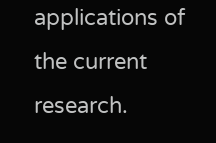applications of the current research.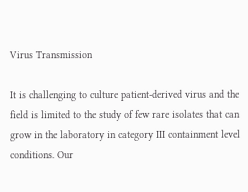Virus Transmission

It is challenging to culture patient-derived virus and the field is limited to the study of few rare isolates that can grow in the laboratory in category III containment level conditions. Our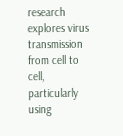research explores virus transmission from cell to cell, particularly using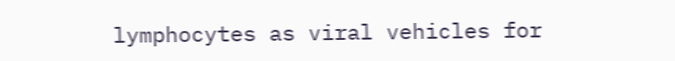lymphocytes as viral vehicles for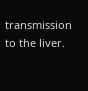transmission to the liver.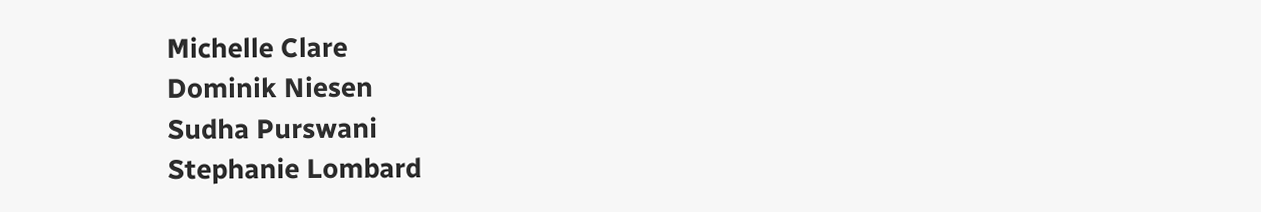Michelle Clare
Dominik Niesen
Sudha Purswani
Stephanie Lombard